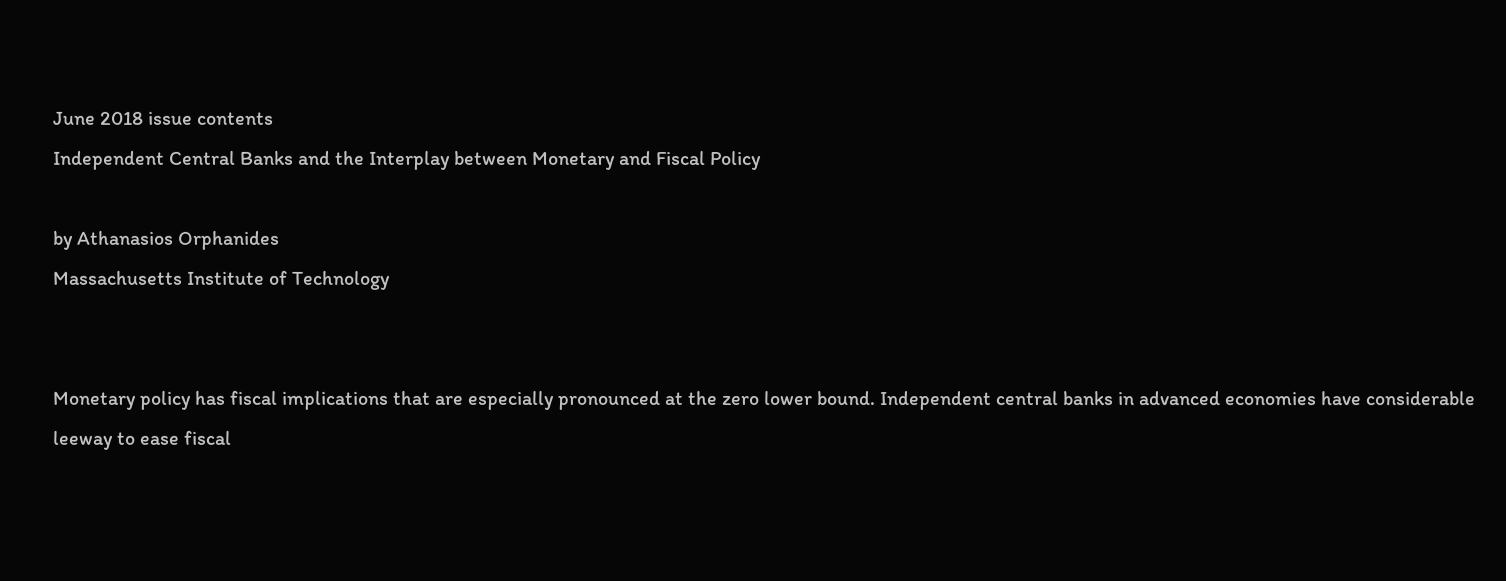June 2018 issue contents
Independent Central Banks and the Interplay between Monetary and Fiscal Policy

by Athanasios Orphanides
Massachusetts Institute of Technology


Monetary policy has fiscal implications that are especially pronounced at the zero lower bound. Independent central banks in advanced economies have considerable leeway to ease fiscal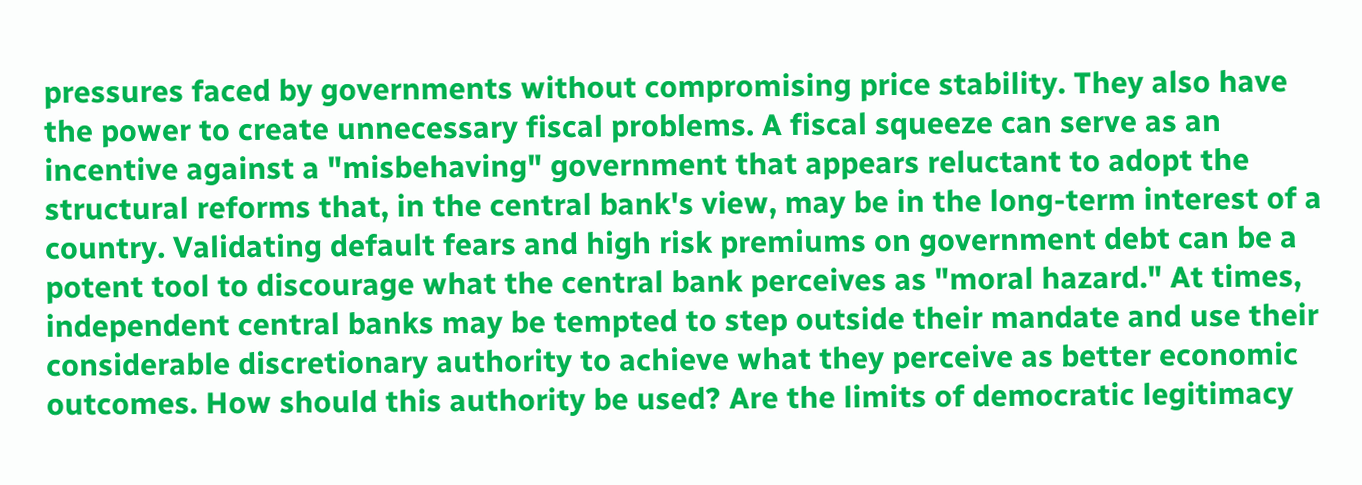pressures faced by governments without compromising price stability. They also have the power to create unnecessary fiscal problems. A fiscal squeeze can serve as an incentive against a "misbehaving" government that appears reluctant to adopt the structural reforms that, in the central bank's view, may be in the long-term interest of a country. Validating default fears and high risk premiums on government debt can be a potent tool to discourage what the central bank perceives as "moral hazard." At times, independent central banks may be tempted to step outside their mandate and use their considerable discretionary authority to achieve what they perceive as better economic outcomes. How should this authority be used? Are the limits of democratic legitimacy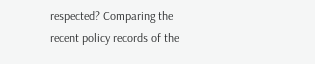respected? Comparing the recent policy records of the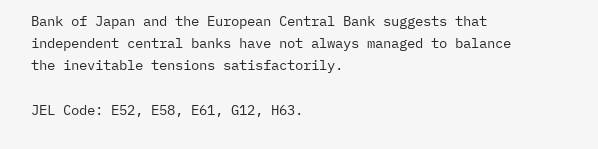Bank of Japan and the European Central Bank suggests that independent central banks have not always managed to balance the inevitable tensions satisfactorily.

JEL Code: E52, E58, E61, G12, H63.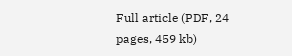Full article (PDF, 24 pages, 459 kb)